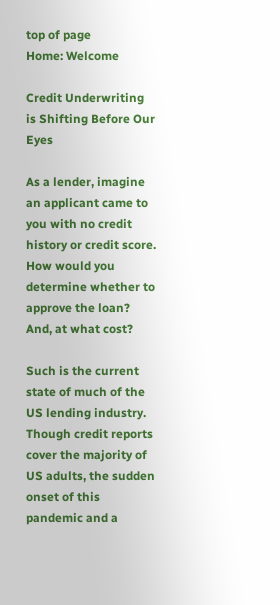top of page
Home: Welcome

Credit Underwriting is Shifting Before Our Eyes

As a lender, imagine an applicant came to you with no credit history or credit score. How would you determine whether to approve the loan? And, at what cost?

Such is the current state of much of the US lending industry. Though credit reports cover the majority of US adults, the sudden onset of this pandemic and a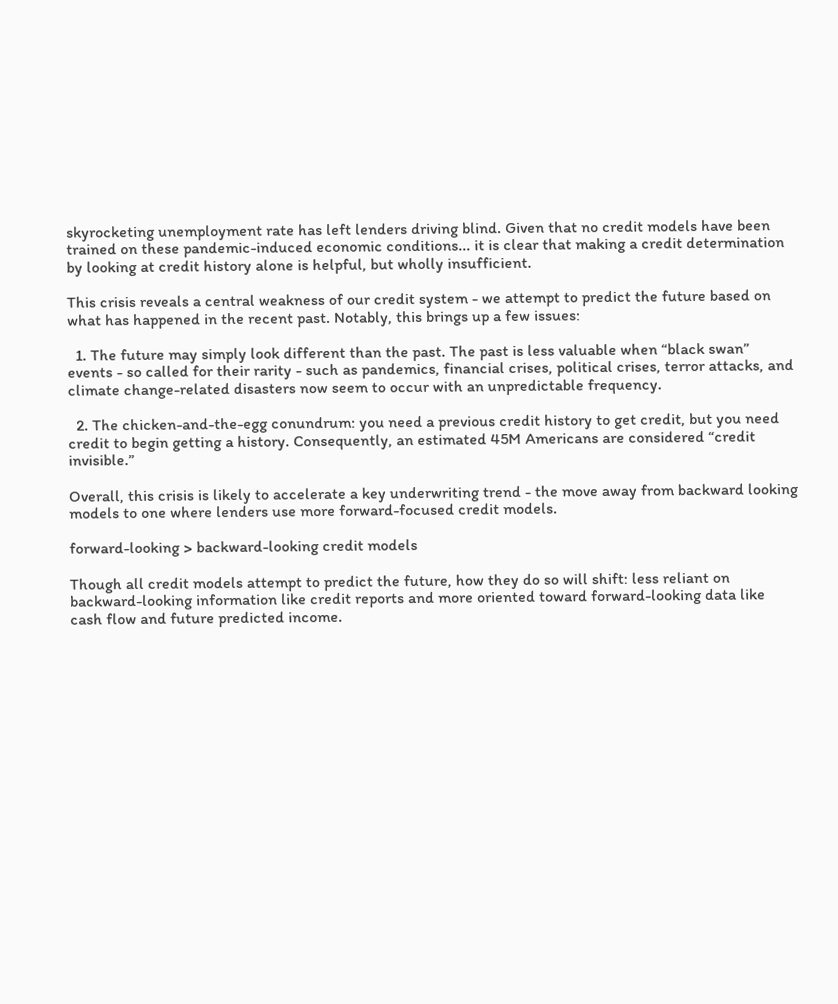skyrocketing unemployment rate has left lenders driving blind. Given that no credit models have been trained on these pandemic-induced economic conditions... it is clear that making a credit determination by looking at credit history alone is helpful, but wholly insufficient.

This crisis reveals a central weakness of our credit system - we attempt to predict the future based on what has happened in the recent past. Notably, this brings up a few issues:

  1. The future may simply look different than the past. The past is less valuable when “black swan” events - so called for their rarity - such as pandemics, financial crises, political crises, terror attacks, and climate change-related disasters now seem to occur with an unpredictable frequency.

  2. The chicken-and-the-egg conundrum: you need a previous credit history to get credit, but you need credit to begin getting a history. Consequently, an estimated 45M Americans are considered “credit invisible.”

Overall, this crisis is likely to accelerate a key underwriting trend - the move away from backward looking models to one where lenders use more forward-focused credit models.

forward-looking > backward-looking credit models

Though all credit models attempt to predict the future, how they do so will shift: less reliant on backward-looking information like credit reports and more oriented toward forward-looking data like cash flow and future predicted income.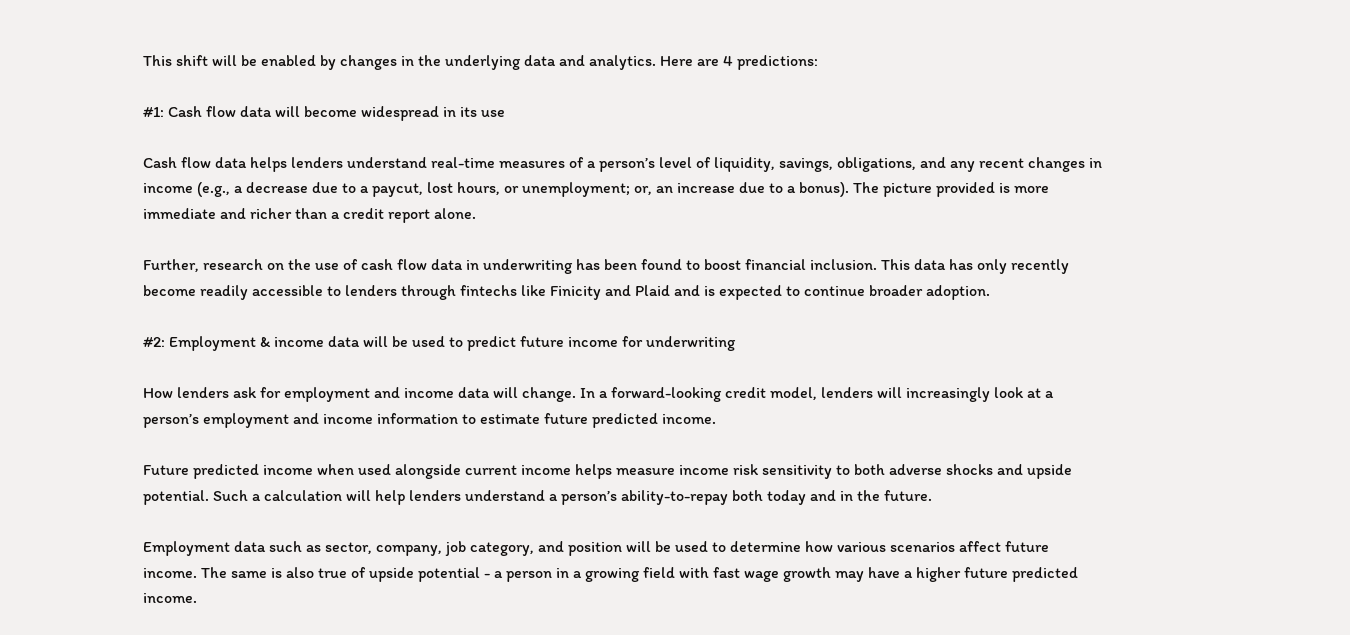This shift will be enabled by changes in the underlying data and analytics. Here are 4 predictions:

#1: Cash flow data will become widespread in its use

Cash flow data helps lenders understand real-time measures of a person’s level of liquidity, savings, obligations, and any recent changes in income (e.g., a decrease due to a paycut, lost hours, or unemployment; or, an increase due to a bonus). The picture provided is more immediate and richer than a credit report alone.

Further, research on the use of cash flow data in underwriting has been found to boost financial inclusion. This data has only recently become readily accessible to lenders through fintechs like Finicity and Plaid and is expected to continue broader adoption.

#2: Employment & income data will be used to predict future income for underwriting

How lenders ask for employment and income data will change. In a forward-looking credit model, lenders will increasingly look at a person’s employment and income information to estimate future predicted income.

Future predicted income when used alongside current income helps measure income risk sensitivity to both adverse shocks and upside potential. Such a calculation will help lenders understand a person’s ability-to-repay both today and in the future.

Employment data such as sector, company, job category, and position will be used to determine how various scenarios affect future income. The same is also true of upside potential - a person in a growing field with fast wage growth may have a higher future predicted income.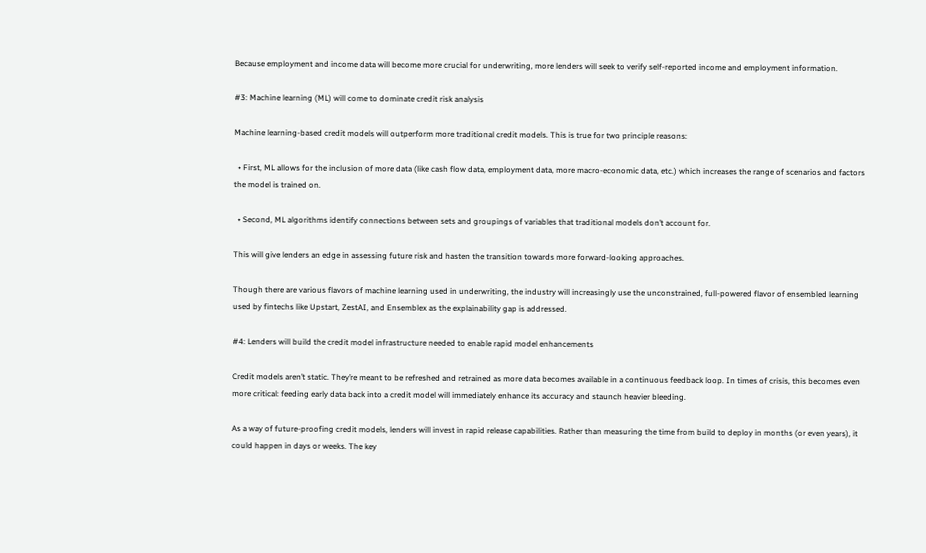Because employment and income data will become more crucial for underwriting, more lenders will seek to verify self-reported income and employment information.

#3: Machine learning (ML) will come to dominate credit risk analysis

Machine learning-based credit models will outperform more traditional credit models. This is true for two principle reasons:

  • First, ML allows for the inclusion of more data (like cash flow data, employment data, more macro-economic data, etc.) which increases the range of scenarios and factors the model is trained on.

  • Second, ML algorithms identify connections between sets and groupings of variables that traditional models don’t account for.

This will give lenders an edge in assessing future risk and hasten the transition towards more forward-looking approaches.

Though there are various flavors of machine learning used in underwriting, the industry will increasingly use the unconstrained, full-powered flavor of ensembled learning used by fintechs like Upstart, ZestAI, and Ensemblex as the explainability gap is addressed.

#4: Lenders will build the credit model infrastructure needed to enable rapid model enhancements

Credit models aren’t static. They’re meant to be refreshed and retrained as more data becomes available in a continuous feedback loop. In times of crisis, this becomes even more critical: feeding early data back into a credit model will immediately enhance its accuracy and staunch heavier bleeding.

As a way of future-proofing credit models, lenders will invest in rapid release capabilities. Rather than measuring the time from build to deploy in months (or even years), it could happen in days or weeks. The key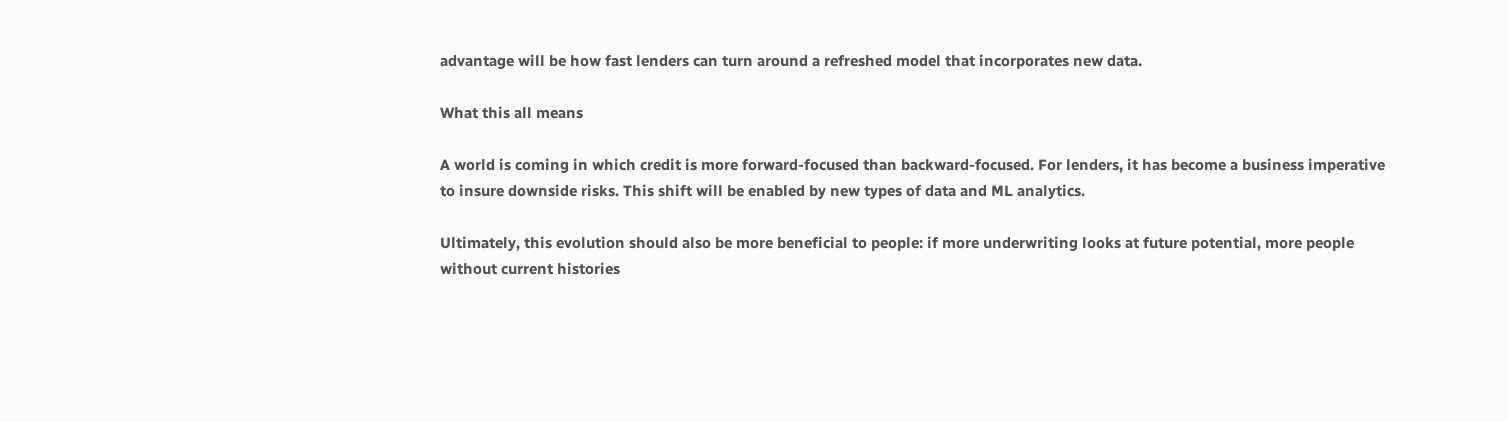advantage will be how fast lenders can turn around a refreshed model that incorporates new data.

What this all means

A world is coming in which credit is more forward-focused than backward-focused. For lenders, it has become a business imperative to insure downside risks. This shift will be enabled by new types of data and ML analytics.

Ultimately, this evolution should also be more beneficial to people: if more underwriting looks at future potential, more people without current histories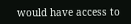would have access to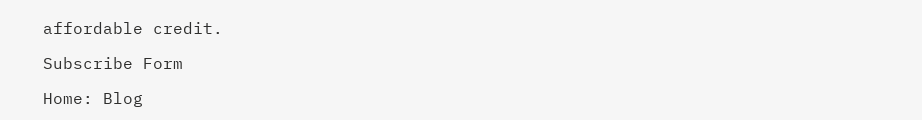affordable credit.

Subscribe Form

Home: Blog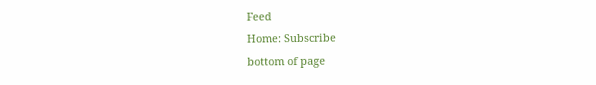Feed
Home: Subscribe
bottom of page